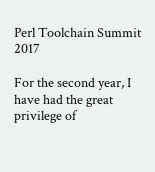Perl Toolchain Summit 2017

For the second year, I have had the great privilege of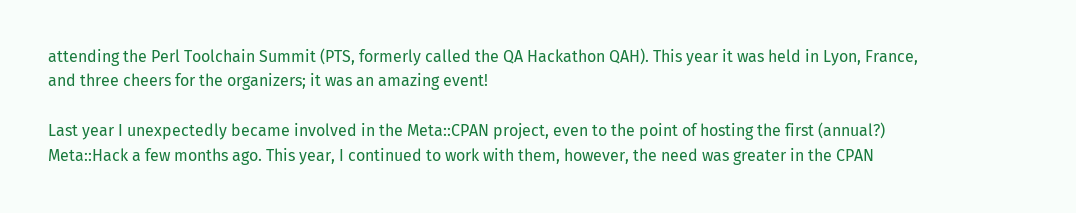attending the Perl Toolchain Summit (PTS, formerly called the QA Hackathon QAH). This year it was held in Lyon, France, and three cheers for the organizers; it was an amazing event!

Last year I unexpectedly became involved in the Meta::CPAN project, even to the point of hosting the first (annual?) Meta::Hack a few months ago. This year, I continued to work with them, however, the need was greater in the CPAN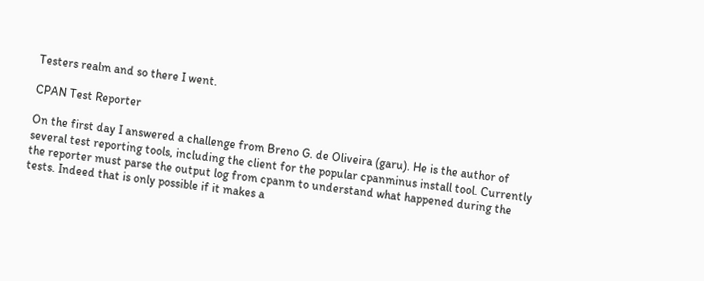Testers realm and so there I went.

CPAN Test Reporter

On the first day I answered a challenge from Breno G. de Oliveira (garu). He is the author of several test reporting tools, including the client for the popular cpanminus install tool. Currently the reporter must parse the output log from cpanm to understand what happened during the tests. Indeed that is only possible if it makes a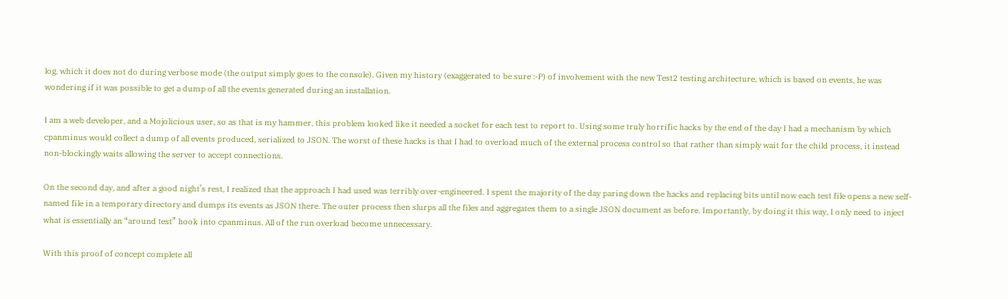log, which it does not do during verbose mode (the output simply goes to the console). Given my history (exaggerated to be sure :-P) of involvement with the new Test2 testing architecture, which is based on events, he was wondering if it was possible to get a dump of all the events generated during an installation.

I am a web developer, and a Mojolicious user, so as that is my hammer, this problem looked like it needed a socket for each test to report to. Using some truly horrific hacks by the end of the day I had a mechanism by which cpanminus would collect a dump of all events produced, serialized to JSON. The worst of these hacks is that I had to overload much of the external process control so that rather than simply wait for the child process, it instead non-blockingly waits allowing the server to accept connections.

On the second day, and after a good night’s rest, I realized that the approach I had used was terribly over-engineered. I spent the majority of the day paring down the hacks and replacing bits until now each test file opens a new self-named file in a temporary directory and dumps its events as JSON there. The outer process then slurps all the files and aggregates them to a single JSON document as before. Importantly, by doing it this way, I only need to inject what is essentially an “around test” hook into cpanminus. All of the run overload become unnecessary.

With this proof of concept complete all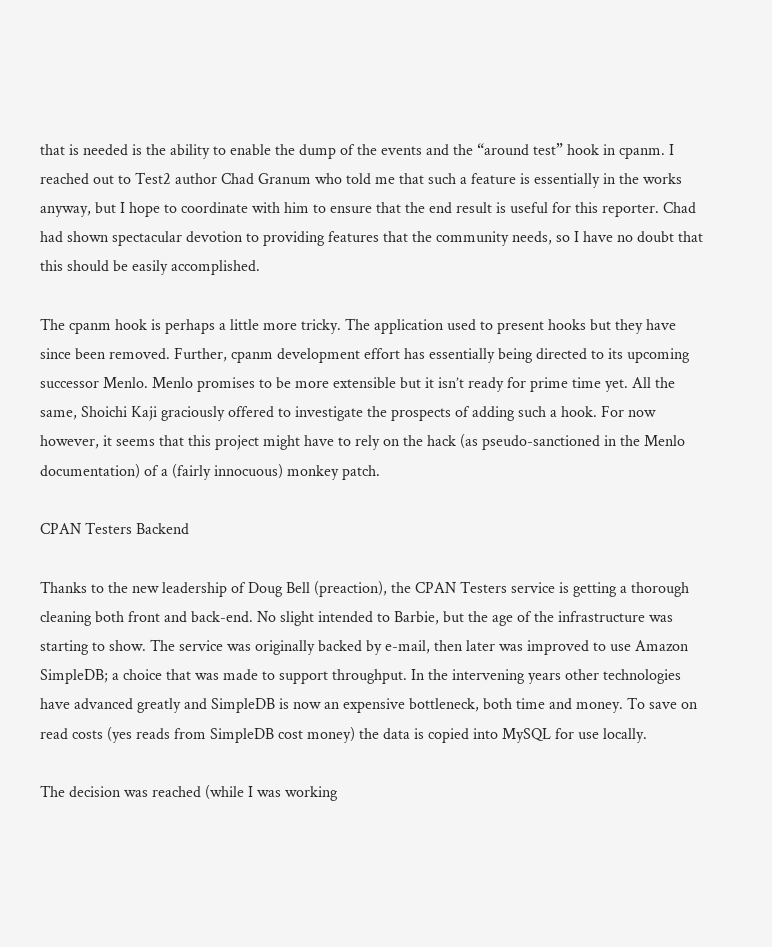that is needed is the ability to enable the dump of the events and the “around test” hook in cpanm. I reached out to Test2 author Chad Granum who told me that such a feature is essentially in the works anyway, but I hope to coordinate with him to ensure that the end result is useful for this reporter. Chad had shown spectacular devotion to providing features that the community needs, so I have no doubt that this should be easily accomplished.

The cpanm hook is perhaps a little more tricky. The application used to present hooks but they have since been removed. Further, cpanm development effort has essentially being directed to its upcoming successor Menlo. Menlo promises to be more extensible but it isn’t ready for prime time yet. All the same, Shoichi Kaji graciously offered to investigate the prospects of adding such a hook. For now however, it seems that this project might have to rely on the hack (as pseudo-sanctioned in the Menlo documentation) of a (fairly innocuous) monkey patch.

CPAN Testers Backend

Thanks to the new leadership of Doug Bell (preaction), the CPAN Testers service is getting a thorough cleaning both front and back-end. No slight intended to Barbie, but the age of the infrastructure was starting to show. The service was originally backed by e-mail, then later was improved to use Amazon SimpleDB; a choice that was made to support throughput. In the intervening years other technologies have advanced greatly and SimpleDB is now an expensive bottleneck, both time and money. To save on read costs (yes reads from SimpleDB cost money) the data is copied into MySQL for use locally.

The decision was reached (while I was working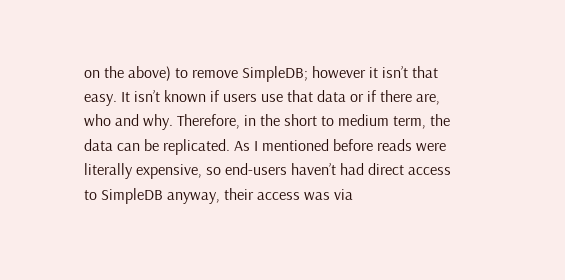on the above) to remove SimpleDB; however it isn’t that easy. It isn’t known if users use that data or if there are, who and why. Therefore, in the short to medium term, the data can be replicated. As I mentioned before reads were literally expensive, so end-users haven’t had direct access to SimpleDB anyway, their access was via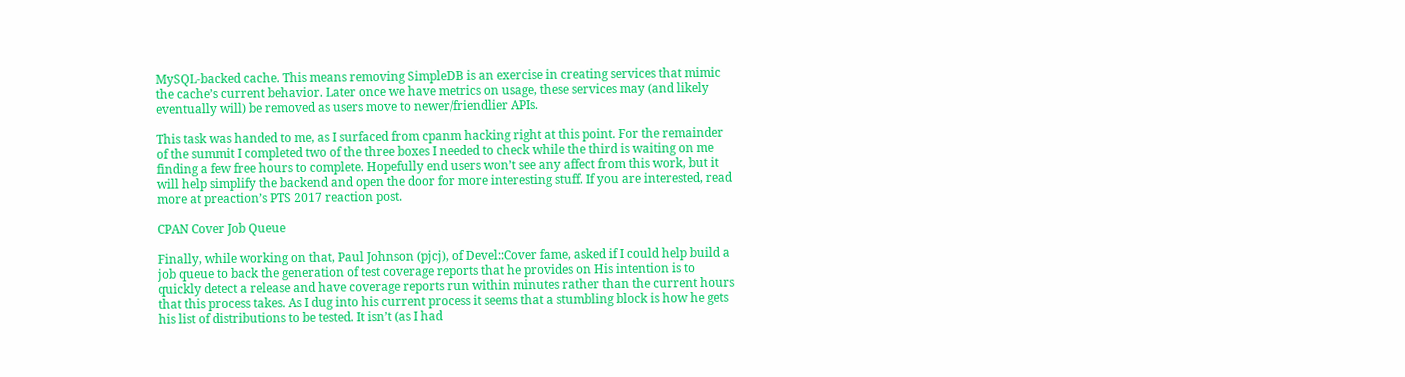MySQL-backed cache. This means removing SimpleDB is an exercise in creating services that mimic the cache’s current behavior. Later once we have metrics on usage, these services may (and likely eventually will) be removed as users move to newer/friendlier APIs.

This task was handed to me, as I surfaced from cpanm hacking right at this point. For the remainder of the summit I completed two of the three boxes I needed to check while the third is waiting on me finding a few free hours to complete. Hopefully end users won’t see any affect from this work, but it will help simplify the backend and open the door for more interesting stuff. If you are interested, read more at preaction’s PTS 2017 reaction post.

CPAN Cover Job Queue

Finally, while working on that, Paul Johnson (pjcj), of Devel::Cover fame, asked if I could help build a job queue to back the generation of test coverage reports that he provides on His intention is to quickly detect a release and have coverage reports run within minutes rather than the current hours that this process takes. As I dug into his current process it seems that a stumbling block is how he gets his list of distributions to be tested. It isn’t (as I had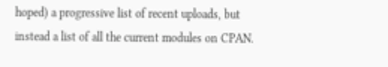hoped) a progressive list of recent uploads, but instead a list of all the current modules on CPAN.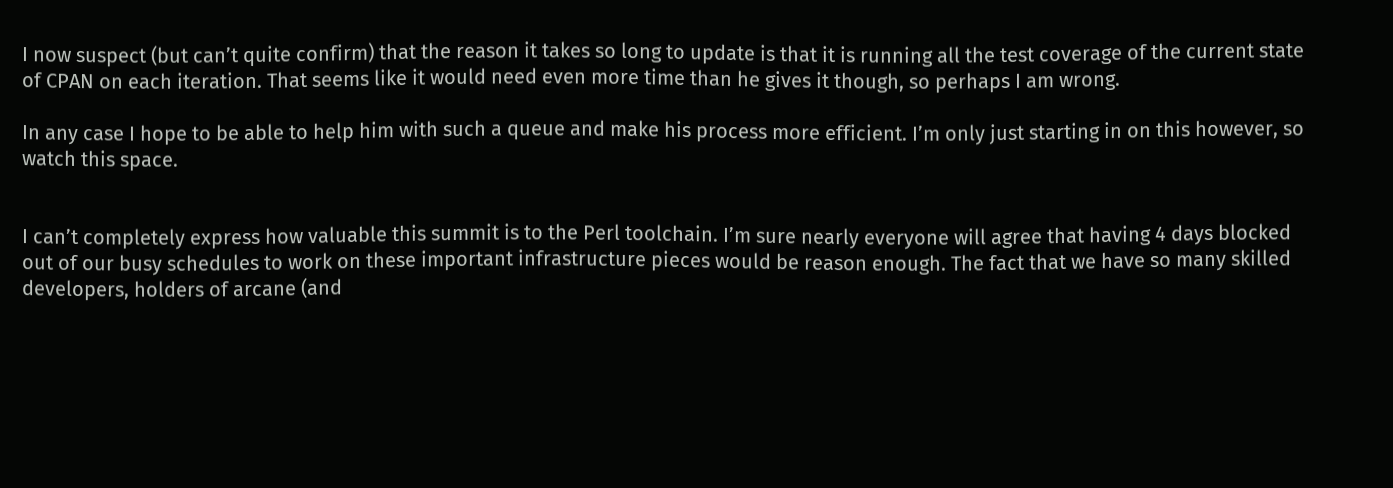I now suspect (but can’t quite confirm) that the reason it takes so long to update is that it is running all the test coverage of the current state of CPAN on each iteration. That seems like it would need even more time than he gives it though, so perhaps I am wrong.

In any case I hope to be able to help him with such a queue and make his process more efficient. I’m only just starting in on this however, so watch this space.


I can’t completely express how valuable this summit is to the Perl toolchain. I’m sure nearly everyone will agree that having 4 days blocked out of our busy schedules to work on these important infrastructure pieces would be reason enough. The fact that we have so many skilled developers, holders of arcane (and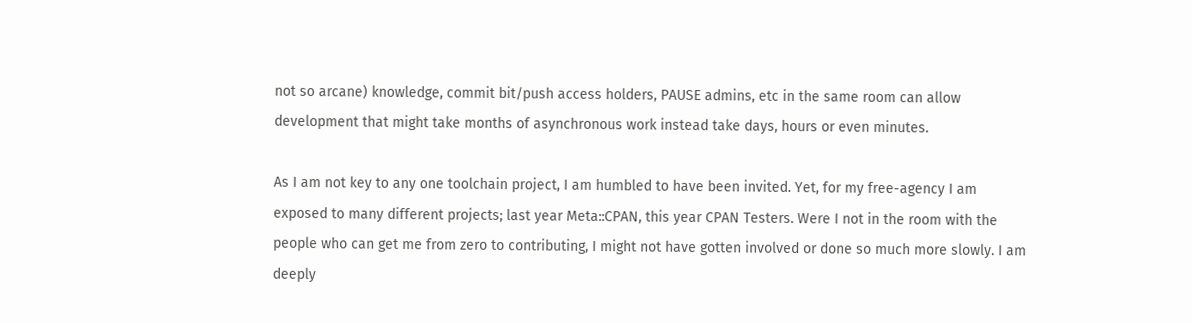not so arcane) knowledge, commit bit/push access holders, PAUSE admins, etc in the same room can allow development that might take months of asynchronous work instead take days, hours or even minutes.

As I am not key to any one toolchain project, I am humbled to have been invited. Yet, for my free-agency I am exposed to many different projects; last year Meta::CPAN, this year CPAN Testers. Were I not in the room with the people who can get me from zero to contributing, I might not have gotten involved or done so much more slowly. I am deeply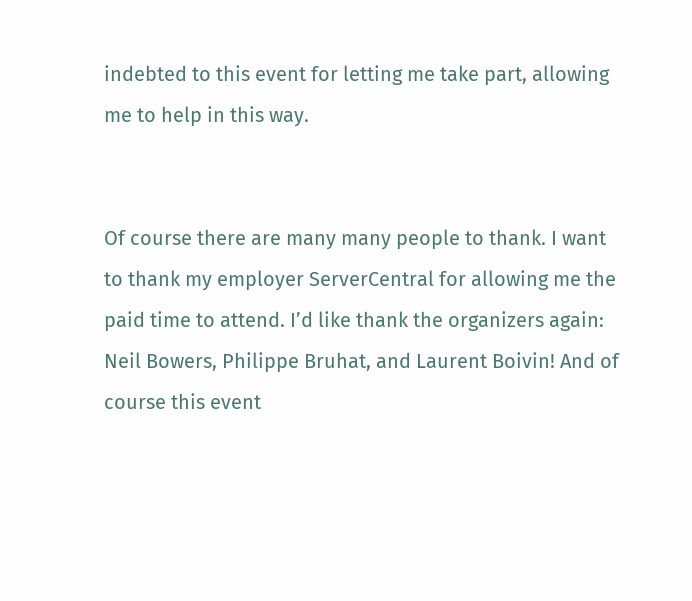indebted to this event for letting me take part, allowing me to help in this way.


Of course there are many many people to thank. I want to thank my employer ServerCentral for allowing me the paid time to attend. I’d like thank the organizers again: Neil Bowers, Philippe Bruhat, and Laurent Boivin! And of course this event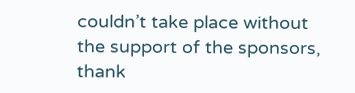couldn’t take place without the support of the sponsors, thank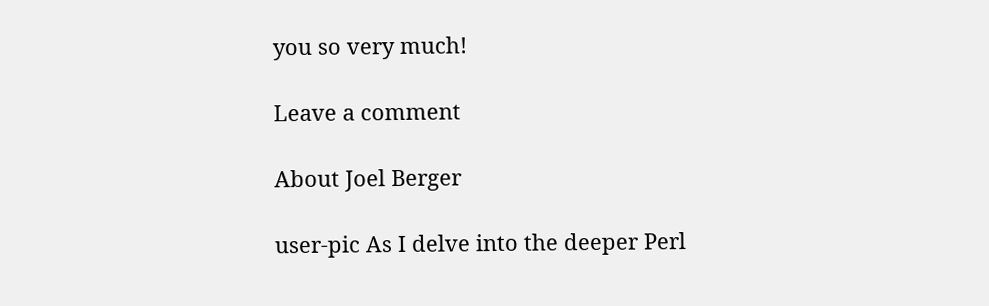you so very much!

Leave a comment

About Joel Berger

user-pic As I delve into the deeper Perl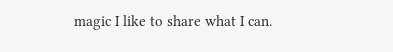magic I like to share what I can.